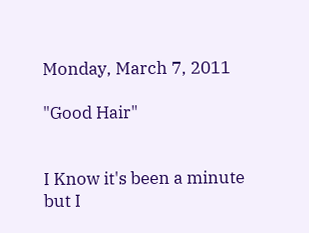Monday, March 7, 2011

"Good Hair"


I Know it's been a minute but I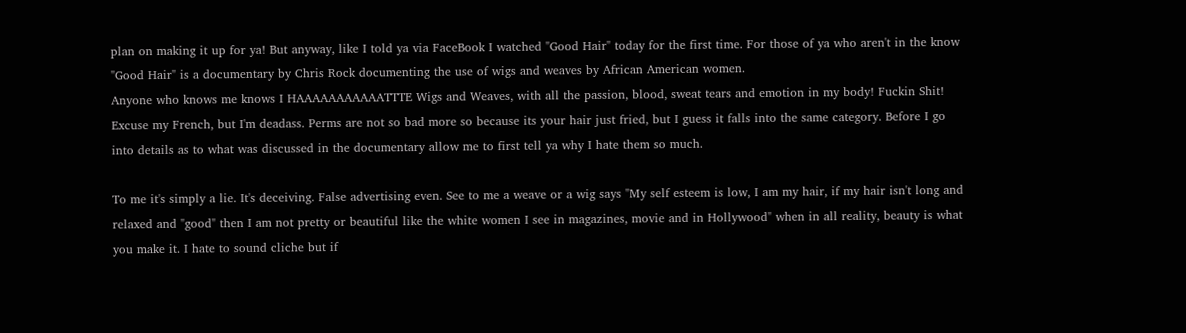plan on making it up for ya! But anyway, like I told ya via FaceBook I watched "Good Hair" today for the first time. For those of ya who aren't in the know "Good Hair" is a documentary by Chris Rock documenting the use of wigs and weaves by African American women.
Anyone who knows me knows I HAAAAAAAAAAATTTE Wigs and Weaves, with all the passion, blood, sweat tears and emotion in my body! Fuckin Shit! Excuse my French, but I'm deadass. Perms are not so bad more so because its your hair just fried, but I guess it falls into the same category. Before I go into details as to what was discussed in the documentary allow me to first tell ya why I hate them so much.

To me it's simply a lie. It's deceiving. False advertising even. See to me a weave or a wig says "My self esteem is low, I am my hair, if my hair isn't long and relaxed and "good" then I am not pretty or beautiful like the white women I see in magazines, movie and in Hollywood" when in all reality, beauty is what you make it. I hate to sound cliche but if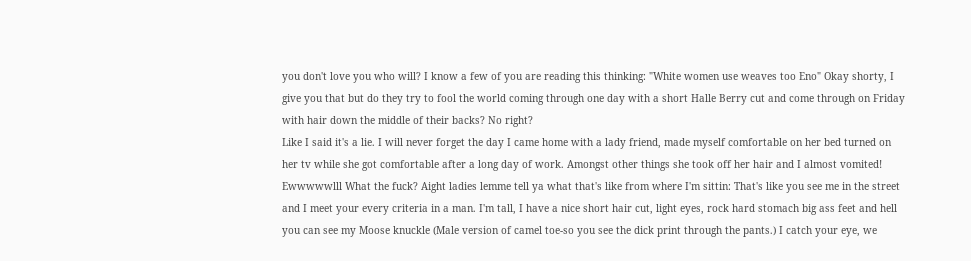you don't love you who will? I know a few of you are reading this thinking: "White women use weaves too Eno" Okay shorty, I give you that but do they try to fool the world coming through one day with a short Halle Berry cut and come through on Friday with hair down the middle of their backs? No right?
Like I said it's a lie. I will never forget the day I came home with a lady friend, made myself comfortable on her bed turned on her tv while she got comfortable after a long day of work. Amongst other things she took off her hair and I almost vomited! Ewwwwwlll What the fuck? Aight ladies lemme tell ya what that's like from where I'm sittin: That's like you see me in the street and I meet your every criteria in a man. I'm tall, I have a nice short hair cut, light eyes, rock hard stomach big ass feet and hell you can see my Moose knuckle (Male version of camel toe-so you see the dick print through the pants.) I catch your eye, we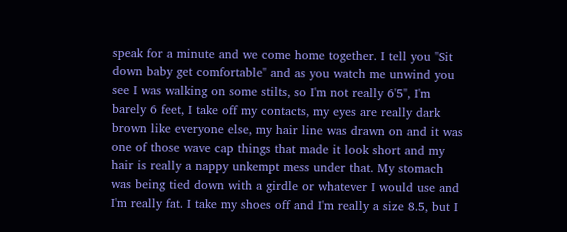speak for a minute and we come home together. I tell you "Sit down baby get comfortable" and as you watch me unwind you see I was walking on some stilts, so I'm not really 6'5", I'm barely 6 feet, I take off my contacts, my eyes are really dark brown like everyone else, my hair line was drawn on and it was one of those wave cap things that made it look short and my hair is really a nappy unkempt mess under that. My stomach was being tied down with a girdle or whatever I would use and I'm really fat. I take my shoes off and I'm really a size 8.5, but I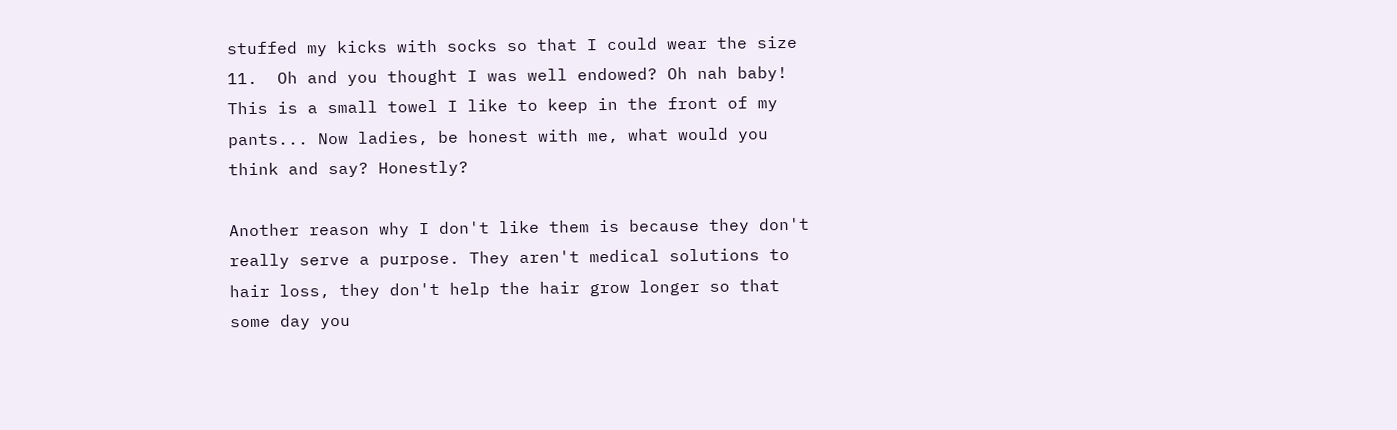stuffed my kicks with socks so that I could wear the size 11.  Oh and you thought I was well endowed? Oh nah baby! This is a small towel I like to keep in the front of my pants... Now ladies, be honest with me, what would you think and say? Honestly?

Another reason why I don't like them is because they don't really serve a purpose. They aren't medical solutions to hair loss, they don't help the hair grow longer so that some day you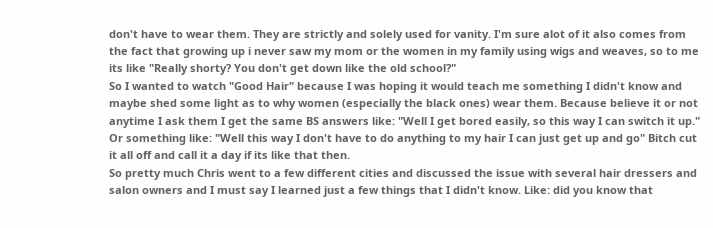don't have to wear them. They are strictly and solely used for vanity. I'm sure alot of it also comes from the fact that growing up i never saw my mom or the women in my family using wigs and weaves, so to me its like "Really shorty? You don't get down like the old school?"
So I wanted to watch "Good Hair" because I was hoping it would teach me something I didn't know and maybe shed some light as to why women (especially the black ones) wear them. Because believe it or not anytime I ask them I get the same BS answers like: "Well I get bored easily, so this way I can switch it up." Or something like: "Well this way I don't have to do anything to my hair I can just get up and go" Bitch cut it all off and call it a day if its like that then.
So pretty much Chris went to a few different cities and discussed the issue with several hair dressers and salon owners and I must say I learned just a few things that I didn't know. Like: did you know that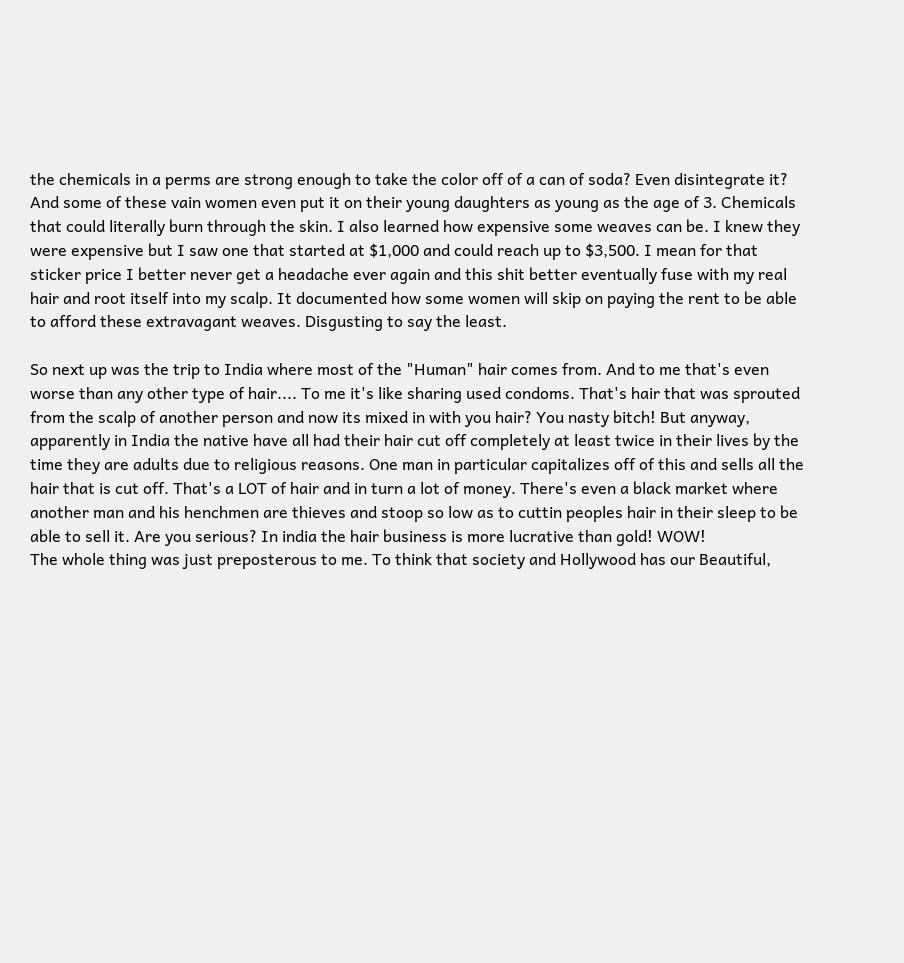the chemicals in a perms are strong enough to take the color off of a can of soda? Even disintegrate it? And some of these vain women even put it on their young daughters as young as the age of 3. Chemicals that could literally burn through the skin. I also learned how expensive some weaves can be. I knew they were expensive but I saw one that started at $1,000 and could reach up to $3,500. I mean for that sticker price I better never get a headache ever again and this shit better eventually fuse with my real hair and root itself into my scalp. It documented how some women will skip on paying the rent to be able to afford these extravagant weaves. Disgusting to say the least.

So next up was the trip to India where most of the "Human" hair comes from. And to me that's even worse than any other type of hair.... To me it's like sharing used condoms. That's hair that was sprouted from the scalp of another person and now its mixed in with you hair? You nasty bitch! But anyway, apparently in India the native have all had their hair cut off completely at least twice in their lives by the time they are adults due to religious reasons. One man in particular capitalizes off of this and sells all the hair that is cut off. That's a LOT of hair and in turn a lot of money. There's even a black market where another man and his henchmen are thieves and stoop so low as to cuttin peoples hair in their sleep to be able to sell it. Are you serious? In india the hair business is more lucrative than gold! WOW!
The whole thing was just preposterous to me. To think that society and Hollywood has our Beautiful,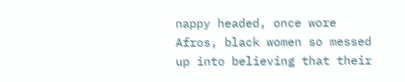nappy headed, once wore Afros, black women so messed up into believing that their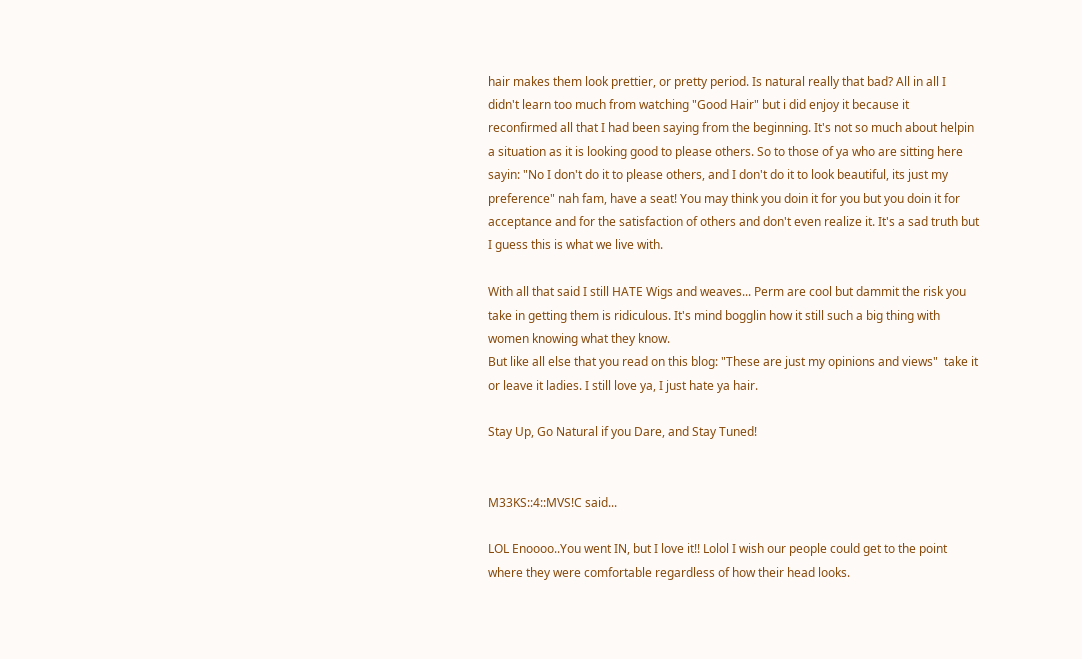hair makes them look prettier, or pretty period. Is natural really that bad? All in all I didn't learn too much from watching "Good Hair" but i did enjoy it because it reconfirmed all that I had been saying from the beginning. It's not so much about helpin a situation as it is looking good to please others. So to those of ya who are sitting here sayin: "No I don't do it to please others, and I don't do it to look beautiful, its just my preference" nah fam, have a seat! You may think you doin it for you but you doin it for acceptance and for the satisfaction of others and don't even realize it. It's a sad truth but I guess this is what we live with.

With all that said I still HATE Wigs and weaves... Perm are cool but dammit the risk you take in getting them is ridiculous. It's mind bogglin how it still such a big thing with women knowing what they know.
But like all else that you read on this blog: "These are just my opinions and views"  take it or leave it ladies. I still love ya, I just hate ya hair.

Stay Up, Go Natural if you Dare, and Stay Tuned!


M33KS::4::MVS!C said...

LOL Enoooo..You went IN, but I love it!! Lolol I wish our people could get to the point where they were comfortable regardless of how their head looks.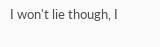I won't lie though, I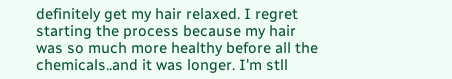definitely get my hair relaxed. I regret starting the process because my hair was so much more healthy before all the chemicals..and it was longer. I'm stll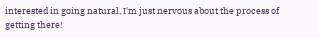interested in going natural, I'm just nervous about the process of getting there!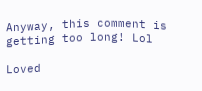Anyway, this comment is getting too long! Lol

Loved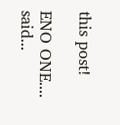this post!

ENO ONE.... said...